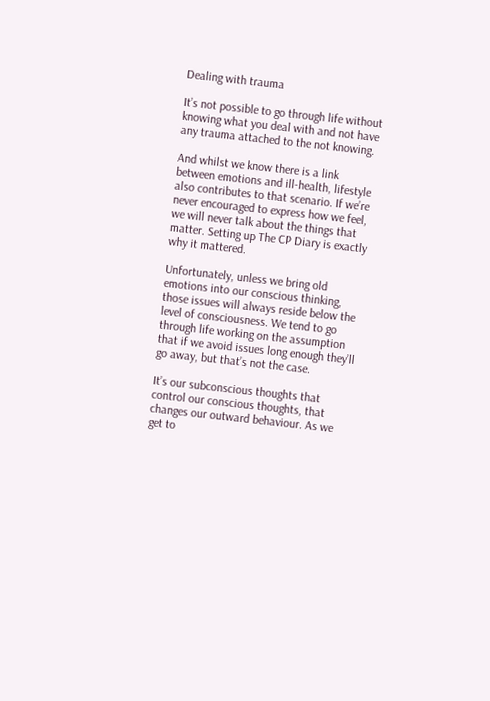Dealing with trauma

It’s not possible to go through life without knowing what you deal with and not have any trauma attached to the not knowing.

And whilst we know there is a link between emotions and ill-health, lifestyle also contributes to that scenario. If we’re never encouraged to express how we feel, we will never talk about the things that matter. Setting up The CP Diary is exactly why it mattered.

Unfortunately, unless we bring old emotions into our conscious thinking, those issues will always reside below the level of consciousness. We tend to go through life working on the assumption that if we avoid issues long enough they’ll go away, but that’s not the case.

It’s our subconscious thoughts that control our conscious thoughts, that changes our outward behaviour. As we get to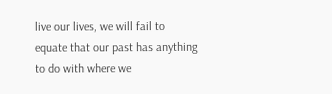live our lives, we will fail to equate that our past has anything to do with where we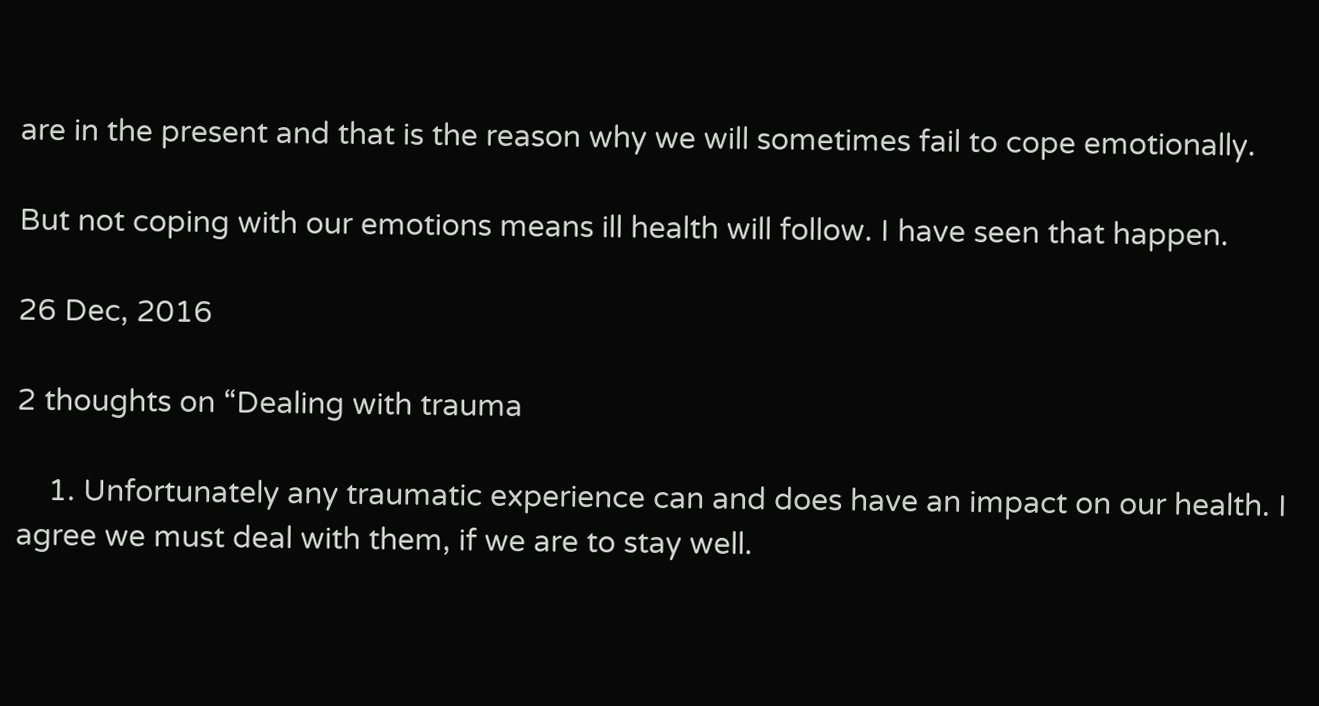are in the present and that is the reason why we will sometimes fail to cope emotionally.

But not coping with our emotions means ill health will follow. I have seen that happen.

26 Dec, 2016

2 thoughts on “Dealing with trauma

    1. Unfortunately any traumatic experience can and does have an impact on our health. I agree we must deal with them, if we are to stay well.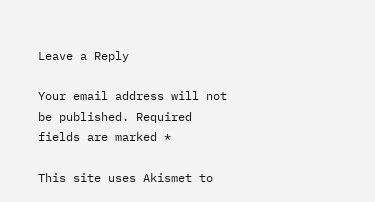Leave a Reply

Your email address will not be published. Required fields are marked *

This site uses Akismet to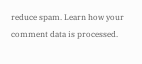reduce spam. Learn how your comment data is processed.